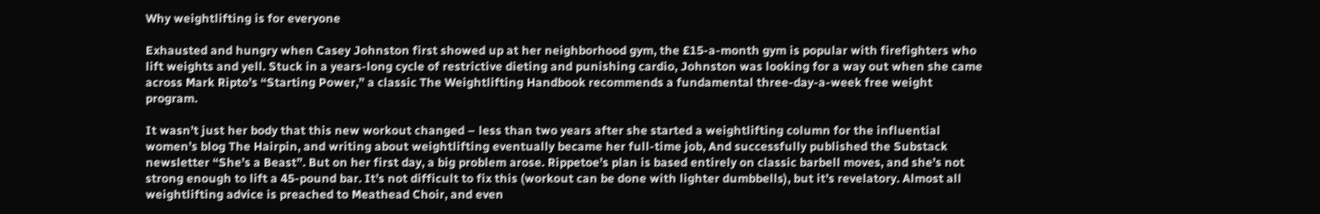Why weightlifting is for everyone

Exhausted and hungry when Casey Johnston first showed up at her neighborhood gym, the £15-a-month gym is popular with firefighters who lift weights and yell. Stuck in a years-long cycle of restrictive dieting and punishing cardio, Johnston was looking for a way out when she came across Mark Ripto’s “Starting Power,” a classic The Weightlifting Handbook recommends a fundamental three-day-a-week free weight program.

It wasn’t just her body that this new workout changed – less than two years after she started a weightlifting column for the influential women’s blog The Hairpin, and writing about weightlifting eventually became her full-time job, And successfully published the Substack newsletter “She’s a Beast”. But on her first day, a big problem arose. Rippetoe’s plan is based entirely on classic barbell moves, and she’s not strong enough to lift a 45-pound bar. It’s not difficult to fix this (workout can be done with lighter dumbbells), but it’s revelatory. Almost all weightlifting advice is preached to Meathead Choir, and even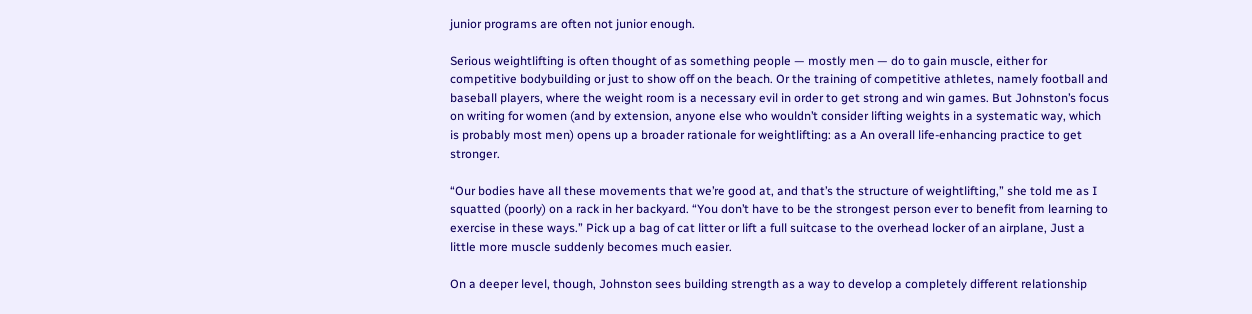junior programs are often not junior enough.

Serious weightlifting is often thought of as something people — mostly men — do to gain muscle, either for competitive bodybuilding or just to show off on the beach. Or the training of competitive athletes, namely football and baseball players, where the weight room is a necessary evil in order to get strong and win games. But Johnston’s focus on writing for women (and by extension, anyone else who wouldn’t consider lifting weights in a systematic way, which is probably most men) opens up a broader rationale for weightlifting: as a An overall life-enhancing practice to get stronger.

“Our bodies have all these movements that we’re good at, and that’s the structure of weightlifting,” she told me as I squatted (poorly) on a rack in her backyard. “You don’t have to be the strongest person ever to benefit from learning to exercise in these ways.” Pick up a bag of cat litter or lift a full suitcase to the overhead locker of an airplane, Just a little more muscle suddenly becomes much easier.

On a deeper level, though, Johnston sees building strength as a way to develop a completely different relationship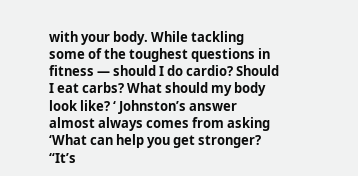with your body. While tackling some of the toughest questions in fitness — should I do cardio? Should I eat carbs? What should my body look like? ‘ Johnston’s answer almost always comes from asking ‘What can help you get stronger? “It’s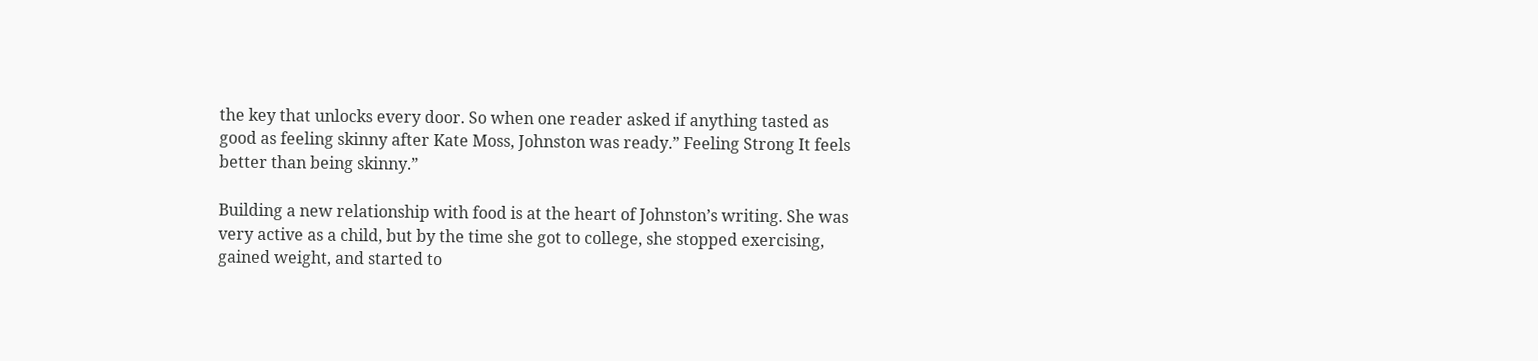the key that unlocks every door. So when one reader asked if anything tasted as good as feeling skinny after Kate Moss, Johnston was ready.” Feeling Strong It feels better than being skinny.”

Building a new relationship with food is at the heart of Johnston’s writing. She was very active as a child, but by the time she got to college, she stopped exercising, gained weight, and started to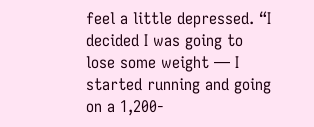feel a little depressed. “I decided I was going to lose some weight — I started running and going on a 1,200-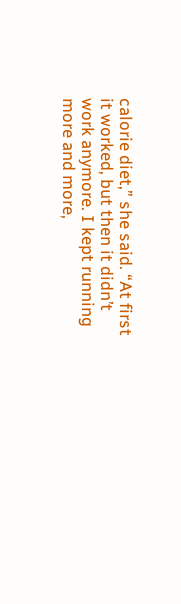calorie diet,” she said. “At first it worked, but then it didn’t work anymore. I kept running more and more,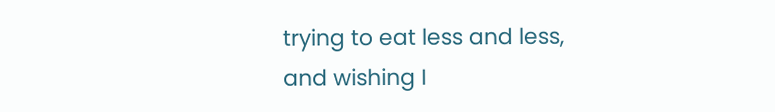trying to eat less and less, and wishing I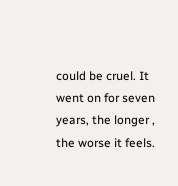could be cruel. It went on for seven years, the longer , the worse it feels.